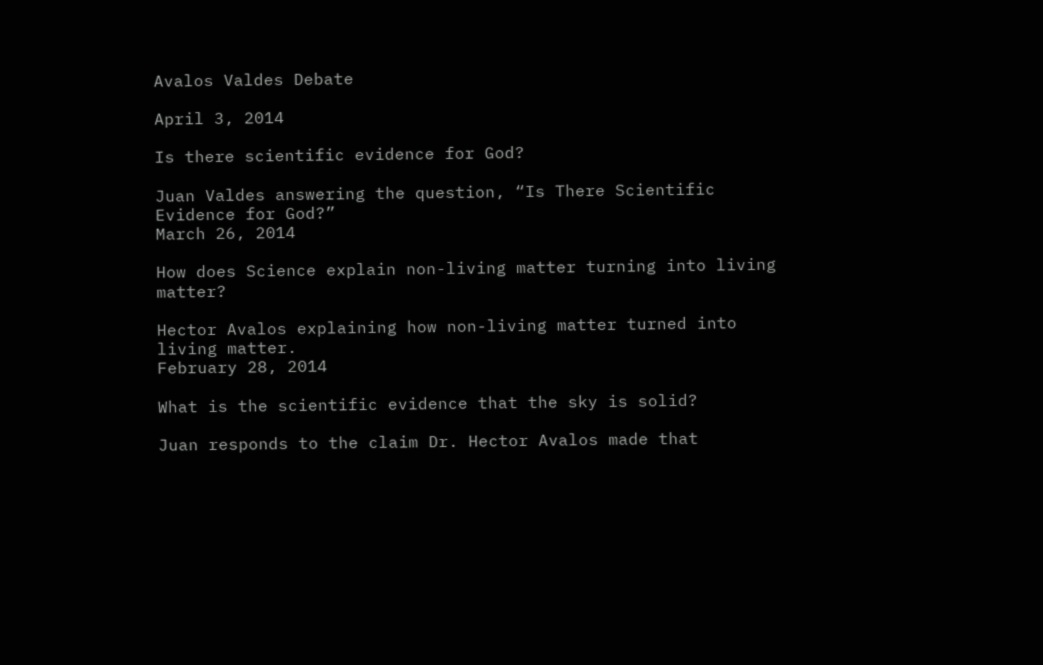Avalos Valdes Debate

April 3, 2014

Is there scientific evidence for God?

Juan Valdes answering the question, “Is There Scientific Evidence for God?”
March 26, 2014

How does Science explain non-living matter turning into living matter?

Hector Avalos explaining how non-living matter turned into living matter.
February 28, 2014

What is the scientific evidence that the sky is solid?

Juan responds to the claim Dr. Hector Avalos made that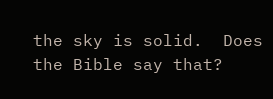the sky is solid.  Does the Bible say that?